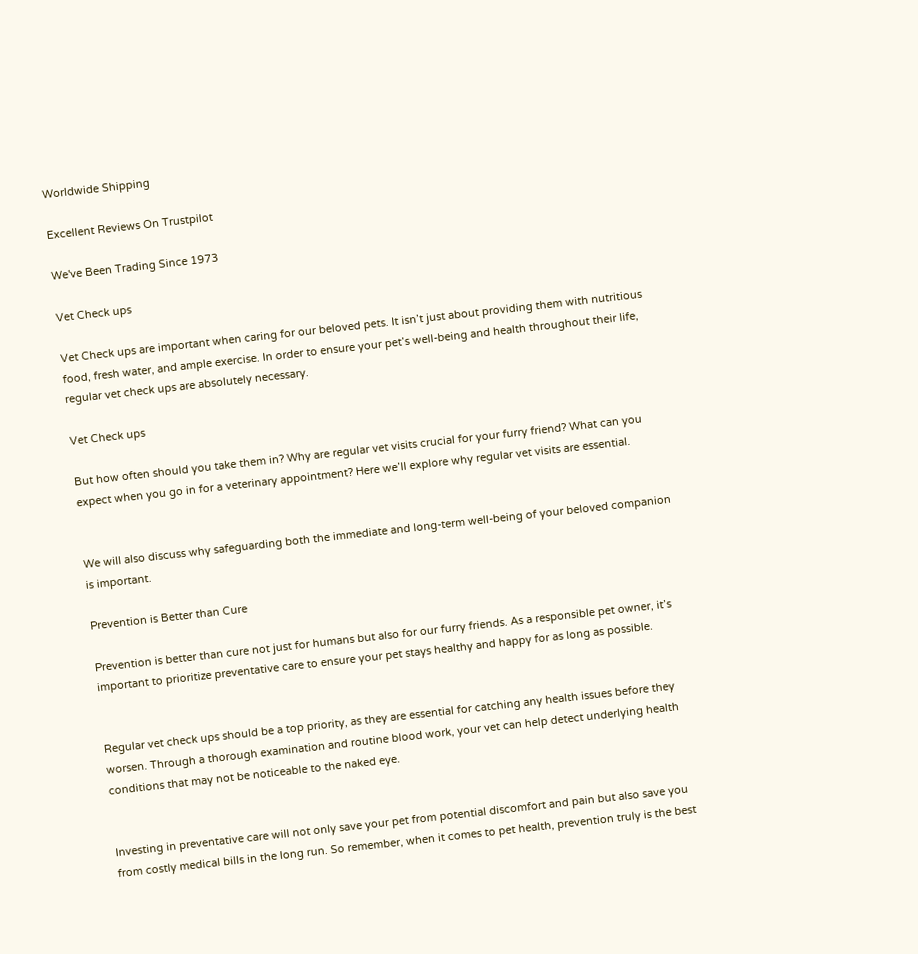Worldwide Shipping

Excellent Reviews On Trustpilot

We've Been Trading Since 1973

Vet Check ups

Vet Check ups are important when caring for our beloved pets. It isn’t just about providing them with nutritious food, fresh water, and ample exercise. In order to ensure your pet’s well-being and health throughout their life, regular vet check ups are absolutely necessary.

Vet Check ups

But how often should you take them in? Why are regular vet visits crucial for your furry friend? What can you expect when you go in for a veterinary appointment? Here we’ll explore why regular vet visits are essential.


We will also discuss why safeguarding both the immediate and long-term well-being of your beloved companion is important.

Prevention is Better than Cure

Prevention is better than cure not just for humans but also for our furry friends. As a responsible pet owner, it’s important to prioritize preventative care to ensure your pet stays healthy and happy for as long as possible.


Regular vet check ups should be a top priority, as they are essential for catching any health issues before they worsen. Through a thorough examination and routine blood work, your vet can help detect underlying health conditions that may not be noticeable to the naked eye.


Investing in preventative care will not only save your pet from potential discomfort and pain but also save you from costly medical bills in the long run. So remember, when it comes to pet health, prevention truly is the best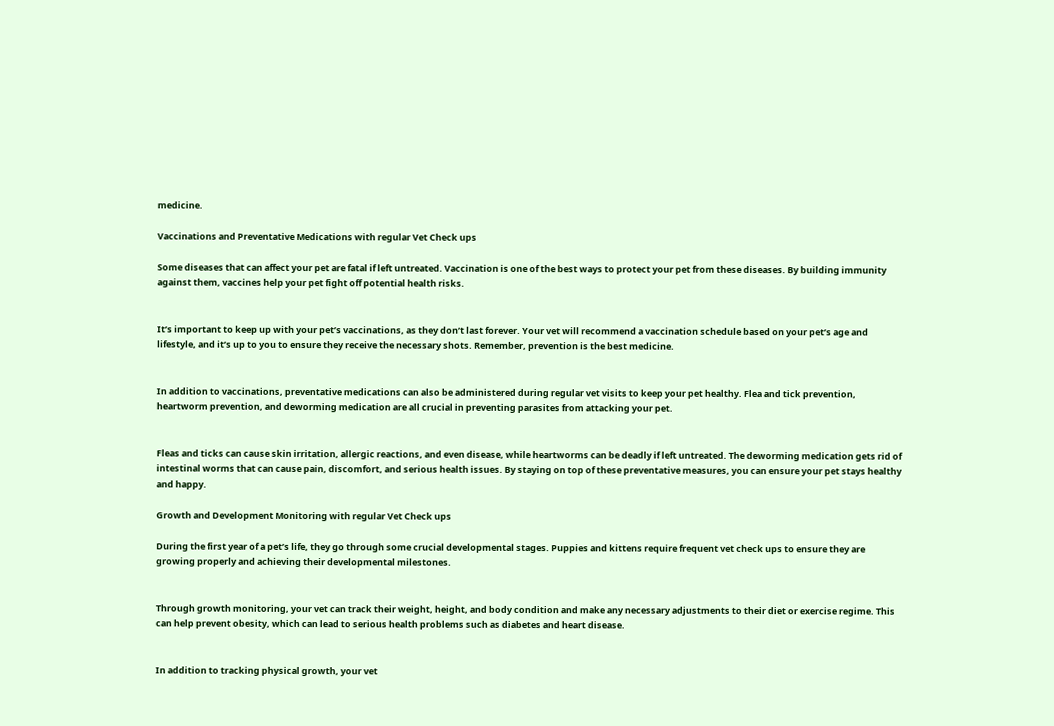medicine.

Vaccinations and Preventative Medications with regular Vet Check ups

Some diseases that can affect your pet are fatal if left untreated. Vaccination is one of the best ways to protect your pet from these diseases. By building immunity against them, vaccines help your pet fight off potential health risks.


It’s important to keep up with your pet’s vaccinations, as they don’t last forever. Your vet will recommend a vaccination schedule based on your pet’s age and lifestyle, and it’s up to you to ensure they receive the necessary shots. Remember, prevention is the best medicine.


In addition to vaccinations, preventative medications can also be administered during regular vet visits to keep your pet healthy. Flea and tick prevention, heartworm prevention, and deworming medication are all crucial in preventing parasites from attacking your pet.


Fleas and ticks can cause skin irritation, allergic reactions, and even disease, while heartworms can be deadly if left untreated. The deworming medication gets rid of intestinal worms that can cause pain, discomfort, and serious health issues. By staying on top of these preventative measures, you can ensure your pet stays healthy and happy.

Growth and Development Monitoring with regular Vet Check ups

During the first year of a pet’s life, they go through some crucial developmental stages. Puppies and kittens require frequent vet check ups to ensure they are growing properly and achieving their developmental milestones.


Through growth monitoring, your vet can track their weight, height, and body condition and make any necessary adjustments to their diet or exercise regime. This can help prevent obesity, which can lead to serious health problems such as diabetes and heart disease.


In addition to tracking physical growth, your vet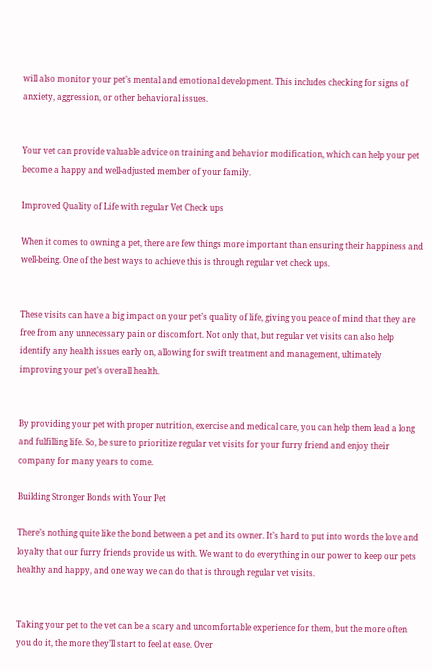will also monitor your pet’s mental and emotional development. This includes checking for signs of anxiety, aggression, or other behavioral issues.


Your vet can provide valuable advice on training and behavior modification, which can help your pet become a happy and well-adjusted member of your family.

Improved Quality of Life with regular Vet Check ups

When it comes to owning a pet, there are few things more important than ensuring their happiness and well-being. One of the best ways to achieve this is through regular vet check ups.


These visits can have a big impact on your pet’s quality of life, giving you peace of mind that they are free from any unnecessary pain or discomfort. Not only that, but regular vet visits can also help identify any health issues early on, allowing for swift treatment and management, ultimately improving your pet’s overall health.


By providing your pet with proper nutrition, exercise and medical care, you can help them lead a long and fulfilling life. So, be sure to prioritize regular vet visits for your furry friend and enjoy their company for many years to come.

Building Stronger Bonds with Your Pet

There’s nothing quite like the bond between a pet and its owner. It’s hard to put into words the love and loyalty that our furry friends provide us with. We want to do everything in our power to keep our pets healthy and happy, and one way we can do that is through regular vet visits.


Taking your pet to the vet can be a scary and uncomfortable experience for them, but the more often you do it, the more they’ll start to feel at ease. Over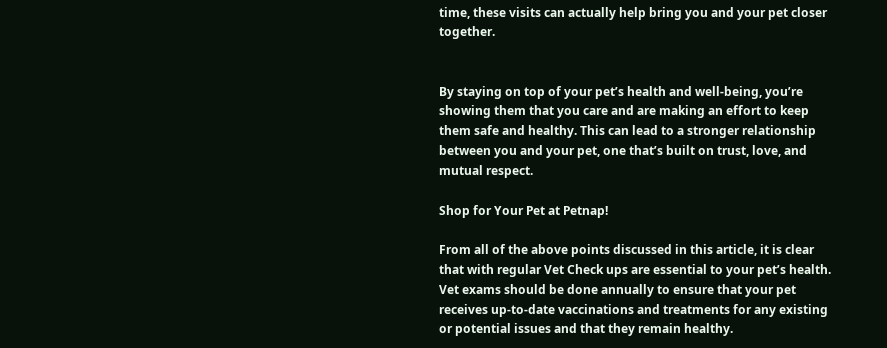time, these visits can actually help bring you and your pet closer together.


By staying on top of your pet’s health and well-being, you’re showing them that you care and are making an effort to keep them safe and healthy. This can lead to a stronger relationship between you and your pet, one that’s built on trust, love, and mutual respect.

Shop for Your Pet at Petnap!

From all of the above points discussed in this article, it is clear that with regular Vet Check ups are essential to your pet’s health. Vet exams should be done annually to ensure that your pet receives up-to-date vaccinations and treatments for any existing or potential issues and that they remain healthy.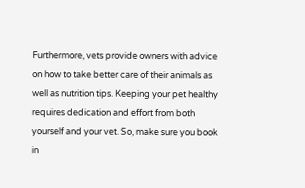Furthermore, vets provide owners with advice on how to take better care of their animals as well as nutrition tips. Keeping your pet healthy requires dedication and effort from both yourself and your vet. So, make sure you book in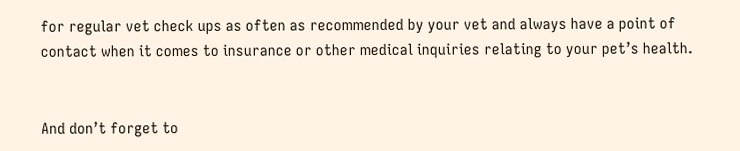for regular vet check ups as often as recommended by your vet and always have a point of contact when it comes to insurance or other medical inquiries relating to your pet’s health.


And don’t forget to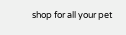shop for all your pet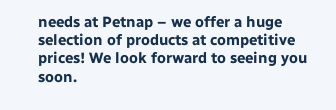needs at Petnap – we offer a huge selection of products at competitive prices! We look forward to seeing you soon.